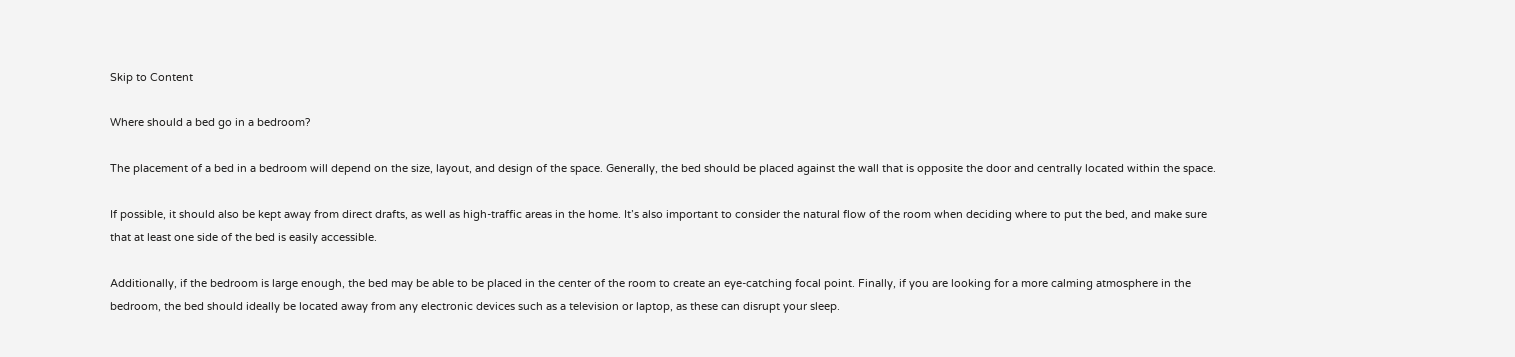Skip to Content

Where should a bed go in a bedroom?

The placement of a bed in a bedroom will depend on the size, layout, and design of the space. Generally, the bed should be placed against the wall that is opposite the door and centrally located within the space.

If possible, it should also be kept away from direct drafts, as well as high-traffic areas in the home. It’s also important to consider the natural flow of the room when deciding where to put the bed, and make sure that at least one side of the bed is easily accessible.

Additionally, if the bedroom is large enough, the bed may be able to be placed in the center of the room to create an eye-catching focal point. Finally, if you are looking for a more calming atmosphere in the bedroom, the bed should ideally be located away from any electronic devices such as a television or laptop, as these can disrupt your sleep.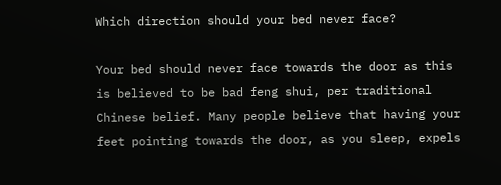Which direction should your bed never face?

Your bed should never face towards the door as this is believed to be bad feng shui, per traditional Chinese belief. Many people believe that having your feet pointing towards the door, as you sleep, expels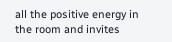all the positive energy in the room and invites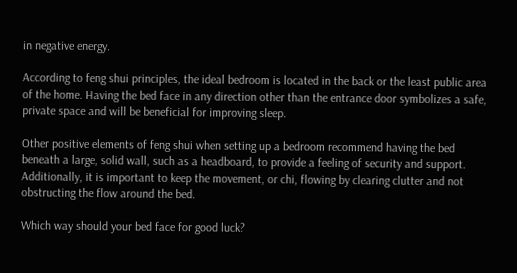in negative energy.

According to feng shui principles, the ideal bedroom is located in the back or the least public area of the home. Having the bed face in any direction other than the entrance door symbolizes a safe, private space and will be beneficial for improving sleep.

Other positive elements of feng shui when setting up a bedroom recommend having the bed beneath a large, solid wall, such as a headboard, to provide a feeling of security and support. Additionally, it is important to keep the movement, or chi, flowing by clearing clutter and not obstructing the flow around the bed.

Which way should your bed face for good luck?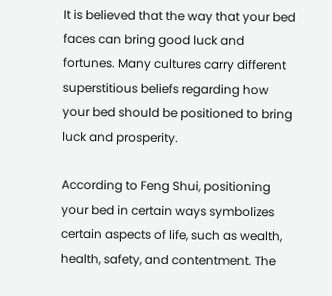It is believed that the way that your bed faces can bring good luck and fortunes. Many cultures carry different superstitious beliefs regarding how your bed should be positioned to bring luck and prosperity.

According to Feng Shui, positioning your bed in certain ways symbolizes certain aspects of life, such as wealth, health, safety, and contentment. The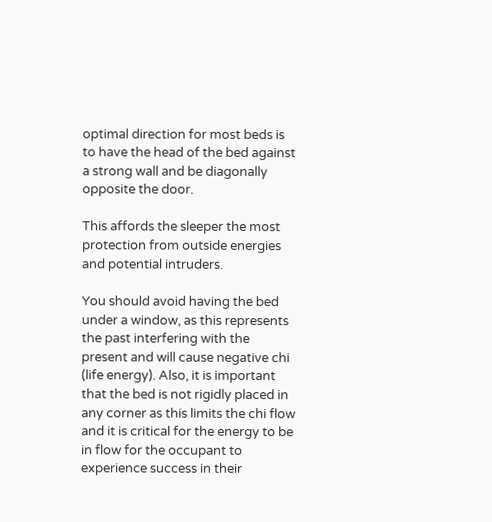optimal direction for most beds is to have the head of the bed against a strong wall and be diagonally opposite the door.

This affords the sleeper the most protection from outside energies and potential intruders.

You should avoid having the bed under a window, as this represents the past interfering with the present and will cause negative chi (life energy). Also, it is important that the bed is not rigidly placed in any corner as this limits the chi flow and it is critical for the energy to be in flow for the occupant to experience success in their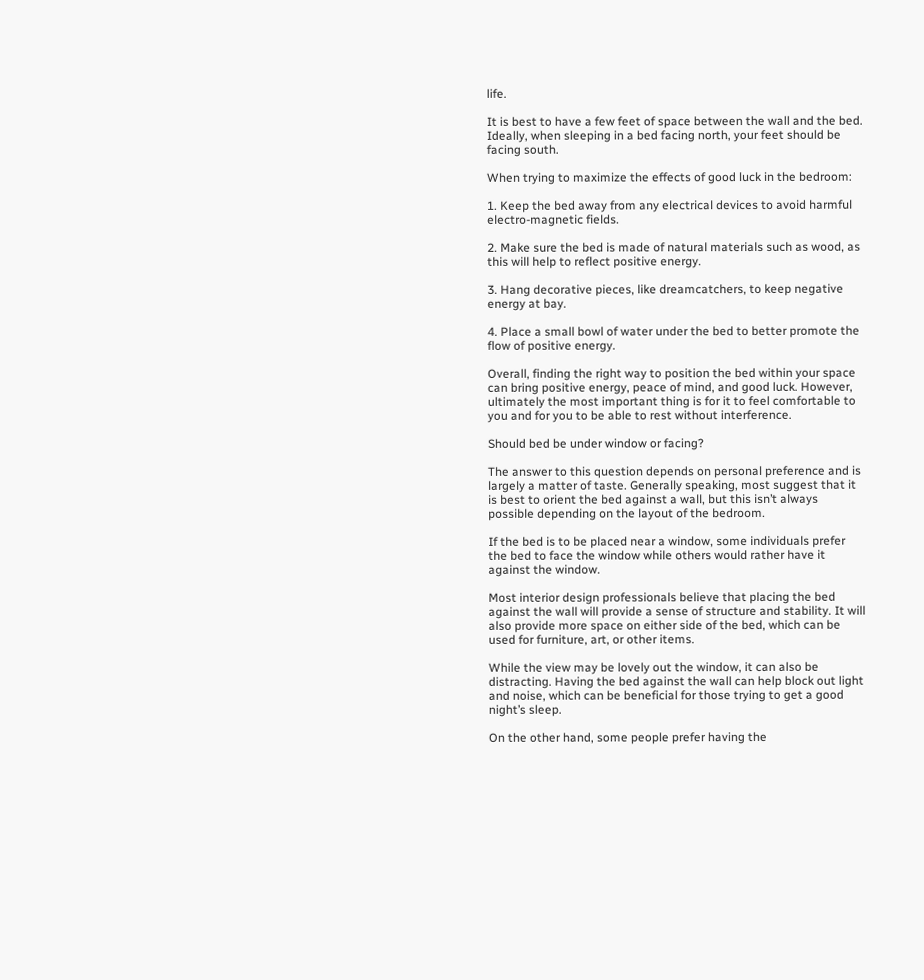life.

It is best to have a few feet of space between the wall and the bed. Ideally, when sleeping in a bed facing north, your feet should be facing south.

When trying to maximize the effects of good luck in the bedroom:

1. Keep the bed away from any electrical devices to avoid harmful electro-magnetic fields.

2. Make sure the bed is made of natural materials such as wood, as this will help to reflect positive energy.

3. Hang decorative pieces, like dreamcatchers, to keep negative energy at bay.

4. Place a small bowl of water under the bed to better promote the flow of positive energy.

Overall, finding the right way to position the bed within your space can bring positive energy, peace of mind, and good luck. However, ultimately the most important thing is for it to feel comfortable to you and for you to be able to rest without interference.

Should bed be under window or facing?

The answer to this question depends on personal preference and is largely a matter of taste. Generally speaking, most suggest that it is best to orient the bed against a wall, but this isn’t always possible depending on the layout of the bedroom.

If the bed is to be placed near a window, some individuals prefer the bed to face the window while others would rather have it against the window.

Most interior design professionals believe that placing the bed against the wall will provide a sense of structure and stability. It will also provide more space on either side of the bed, which can be used for furniture, art, or other items.

While the view may be lovely out the window, it can also be distracting. Having the bed against the wall can help block out light and noise, which can be beneficial for those trying to get a good night’s sleep.

On the other hand, some people prefer having the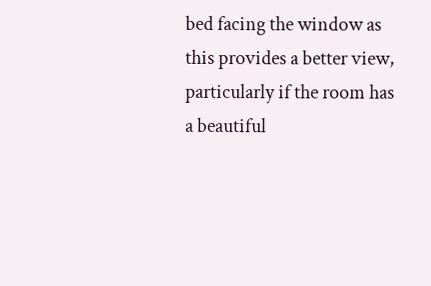bed facing the window as this provides a better view, particularly if the room has a beautiful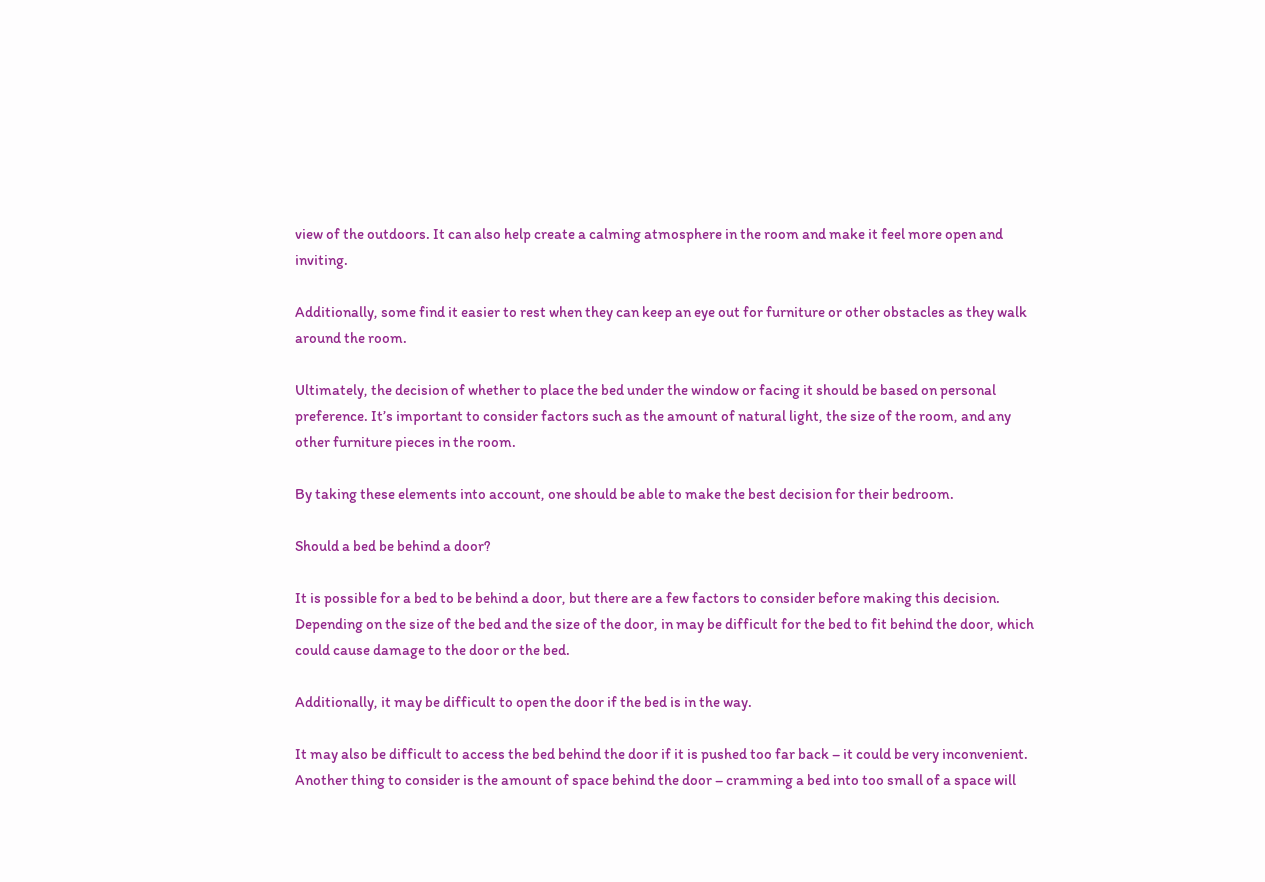view of the outdoors. It can also help create a calming atmosphere in the room and make it feel more open and inviting.

Additionally, some find it easier to rest when they can keep an eye out for furniture or other obstacles as they walk around the room.

Ultimately, the decision of whether to place the bed under the window or facing it should be based on personal preference. It’s important to consider factors such as the amount of natural light, the size of the room, and any other furniture pieces in the room.

By taking these elements into account, one should be able to make the best decision for their bedroom.

Should a bed be behind a door?

It is possible for a bed to be behind a door, but there are a few factors to consider before making this decision. Depending on the size of the bed and the size of the door, in may be difficult for the bed to fit behind the door, which could cause damage to the door or the bed.

Additionally, it may be difficult to open the door if the bed is in the way.

It may also be difficult to access the bed behind the door if it is pushed too far back – it could be very inconvenient. Another thing to consider is the amount of space behind the door – cramming a bed into too small of a space will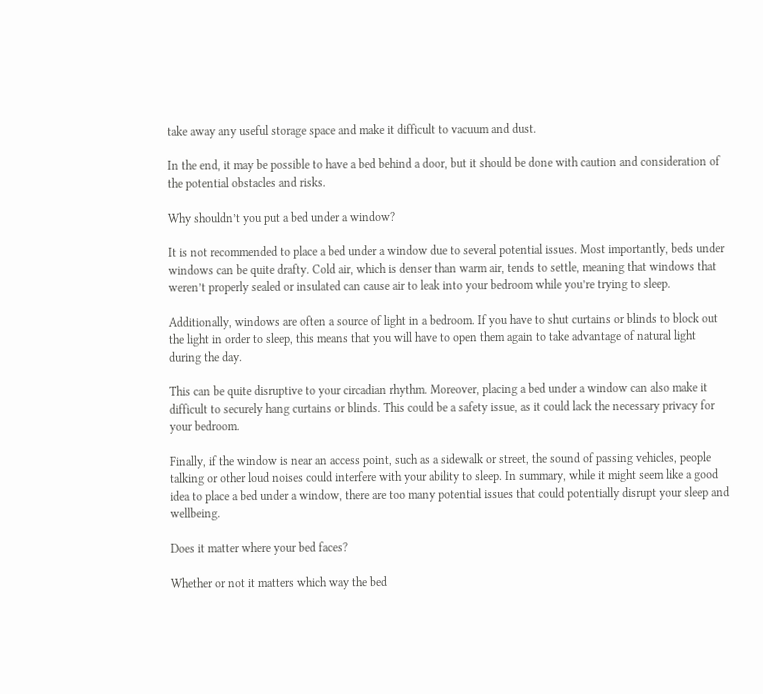take away any useful storage space and make it difficult to vacuum and dust.

In the end, it may be possible to have a bed behind a door, but it should be done with caution and consideration of the potential obstacles and risks.

Why shouldn’t you put a bed under a window?

It is not recommended to place a bed under a window due to several potential issues. Most importantly, beds under windows can be quite drafty. Cold air, which is denser than warm air, tends to settle, meaning that windows that weren’t properly sealed or insulated can cause air to leak into your bedroom while you’re trying to sleep.

Additionally, windows are often a source of light in a bedroom. If you have to shut curtains or blinds to block out the light in order to sleep, this means that you will have to open them again to take advantage of natural light during the day.

This can be quite disruptive to your circadian rhythm. Moreover, placing a bed under a window can also make it difficult to securely hang curtains or blinds. This could be a safety issue, as it could lack the necessary privacy for your bedroom.

Finally, if the window is near an access point, such as a sidewalk or street, the sound of passing vehicles, people talking or other loud noises could interfere with your ability to sleep. In summary, while it might seem like a good idea to place a bed under a window, there are too many potential issues that could potentially disrupt your sleep and wellbeing.

Does it matter where your bed faces?

Whether or not it matters which way the bed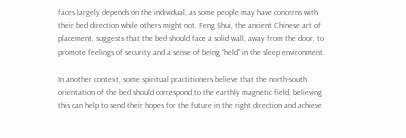faces largely depends on the individual, as some people may have concerns with their bed direction while others might not. Feng Shui, the ancient Chinese art of placement, suggests that the bed should face a solid wall, away from the door, to promote feelings of security and a sense of being “held” in the sleep environment.

In another context, some spiritual practitioners believe that the north-south orientation of the bed should correspond to the earthly magnetic field, believing this can help to send their hopes for the future in the right direction and achieve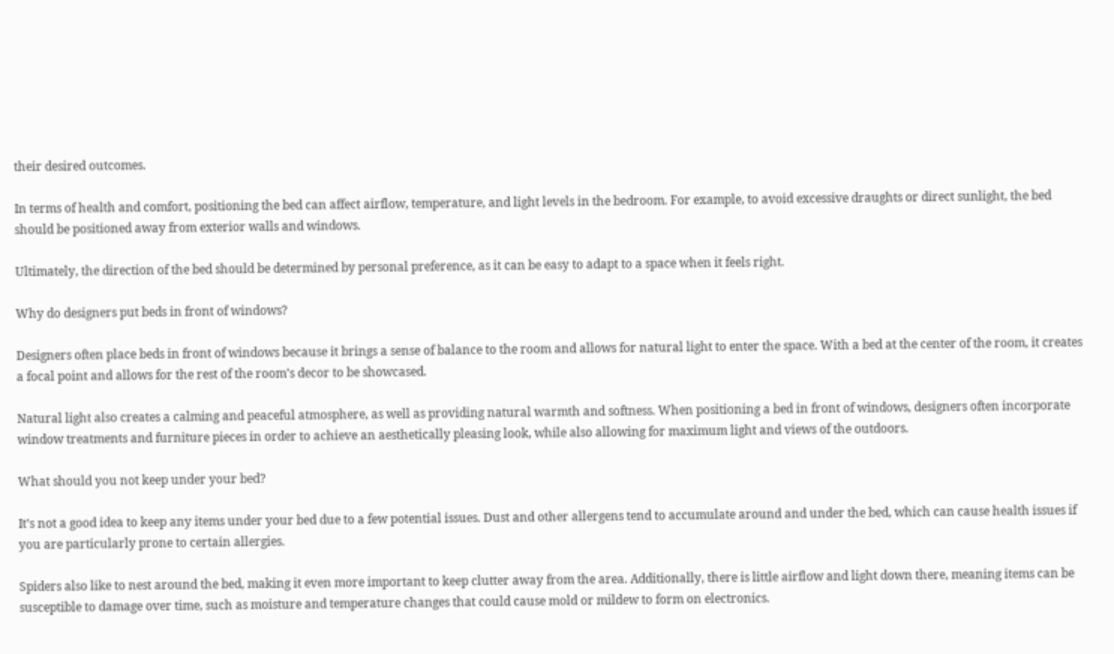their desired outcomes.

In terms of health and comfort, positioning the bed can affect airflow, temperature, and light levels in the bedroom. For example, to avoid excessive draughts or direct sunlight, the bed should be positioned away from exterior walls and windows.

Ultimately, the direction of the bed should be determined by personal preference, as it can be easy to adapt to a space when it feels right.

Why do designers put beds in front of windows?

Designers often place beds in front of windows because it brings a sense of balance to the room and allows for natural light to enter the space. With a bed at the center of the room, it creates a focal point and allows for the rest of the room’s decor to be showcased.

Natural light also creates a calming and peaceful atmosphere, as well as providing natural warmth and softness. When positioning a bed in front of windows, designers often incorporate window treatments and furniture pieces in order to achieve an aesthetically pleasing look, while also allowing for maximum light and views of the outdoors.

What should you not keep under your bed?

It’s not a good idea to keep any items under your bed due to a few potential issues. Dust and other allergens tend to accumulate around and under the bed, which can cause health issues if you are particularly prone to certain allergies.

Spiders also like to nest around the bed, making it even more important to keep clutter away from the area. Additionally, there is little airflow and light down there, meaning items can be susceptible to damage over time, such as moisture and temperature changes that could cause mold or mildew to form on electronics.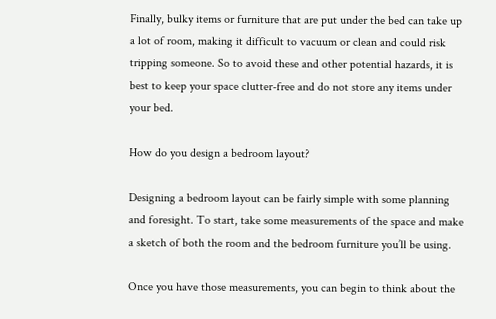Finally, bulky items or furniture that are put under the bed can take up a lot of room, making it difficult to vacuum or clean and could risk tripping someone. So to avoid these and other potential hazards, it is best to keep your space clutter-free and do not store any items under your bed.

How do you design a bedroom layout?

Designing a bedroom layout can be fairly simple with some planning and foresight. To start, take some measurements of the space and make a sketch of both the room and the bedroom furniture you’ll be using.

Once you have those measurements, you can begin to think about the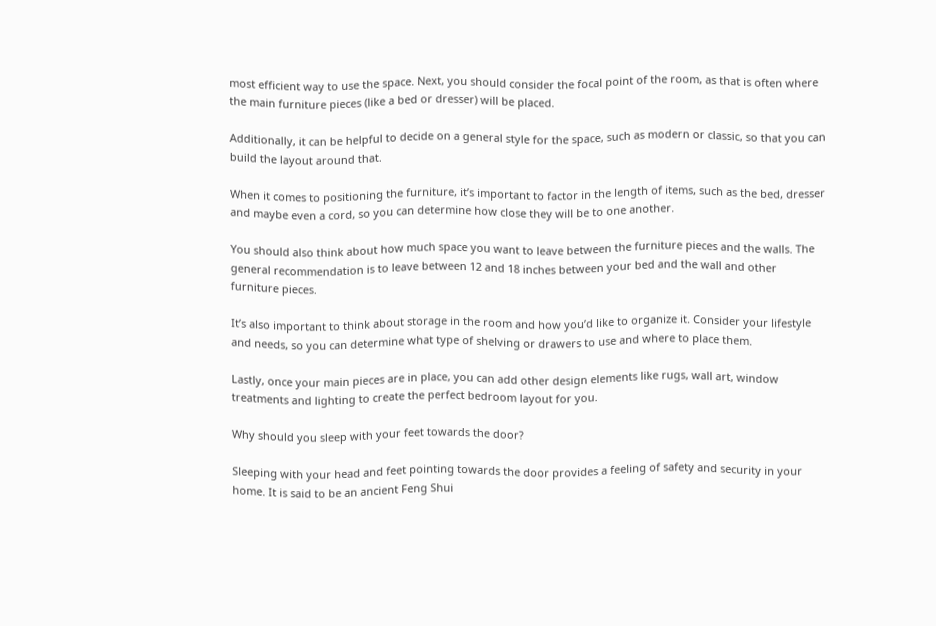most efficient way to use the space. Next, you should consider the focal point of the room, as that is often where the main furniture pieces (like a bed or dresser) will be placed.

Additionally, it can be helpful to decide on a general style for the space, such as modern or classic, so that you can build the layout around that.

When it comes to positioning the furniture, it’s important to factor in the length of items, such as the bed, dresser and maybe even a cord, so you can determine how close they will be to one another.

You should also think about how much space you want to leave between the furniture pieces and the walls. The general recommendation is to leave between 12 and 18 inches between your bed and the wall and other furniture pieces.

It’s also important to think about storage in the room and how you’d like to organize it. Consider your lifestyle and needs, so you can determine what type of shelving or drawers to use and where to place them.

Lastly, once your main pieces are in place, you can add other design elements like rugs, wall art, window treatments and lighting to create the perfect bedroom layout for you.

Why should you sleep with your feet towards the door?

Sleeping with your head and feet pointing towards the door provides a feeling of safety and security in your home. It is said to be an ancient Feng Shui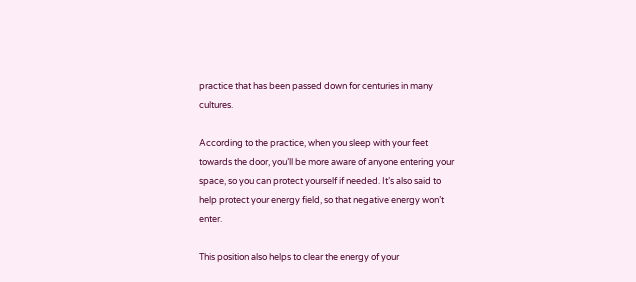practice that has been passed down for centuries in many cultures.

According to the practice, when you sleep with your feet towards the door, you’ll be more aware of anyone entering your space, so you can protect yourself if needed. It’s also said to help protect your energy field, so that negative energy won’t enter.

This position also helps to clear the energy of your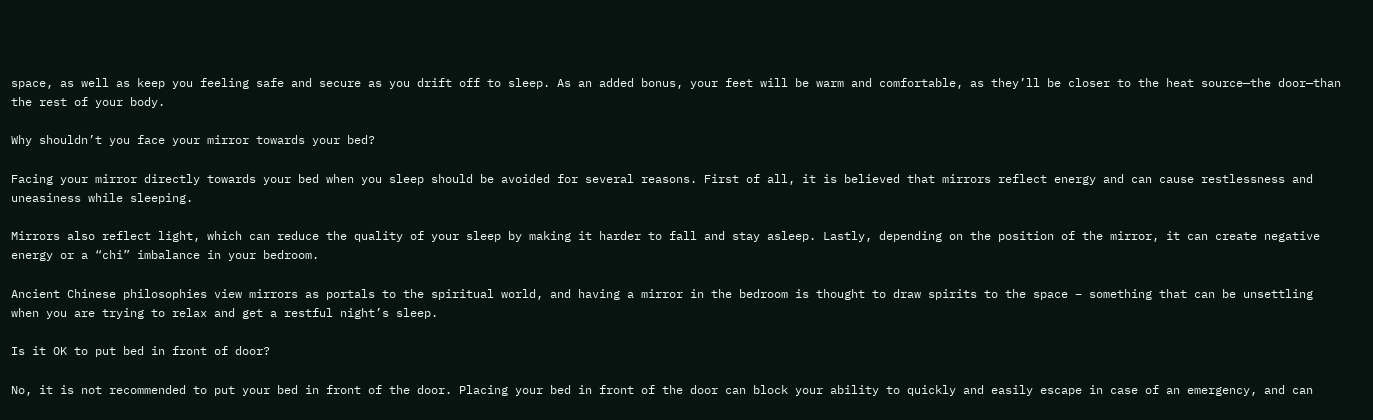space, as well as keep you feeling safe and secure as you drift off to sleep. As an added bonus, your feet will be warm and comfortable, as they’ll be closer to the heat source—the door—than the rest of your body.

Why shouldn’t you face your mirror towards your bed?

Facing your mirror directly towards your bed when you sleep should be avoided for several reasons. First of all, it is believed that mirrors reflect energy and can cause restlessness and uneasiness while sleeping.

Mirrors also reflect light, which can reduce the quality of your sleep by making it harder to fall and stay asleep. Lastly, depending on the position of the mirror, it can create negative energy or a “chi” imbalance in your bedroom.

Ancient Chinese philosophies view mirrors as portals to the spiritual world, and having a mirror in the bedroom is thought to draw spirits to the space – something that can be unsettling when you are trying to relax and get a restful night’s sleep.

Is it OK to put bed in front of door?

No, it is not recommended to put your bed in front of the door. Placing your bed in front of the door can block your ability to quickly and easily escape in case of an emergency, and can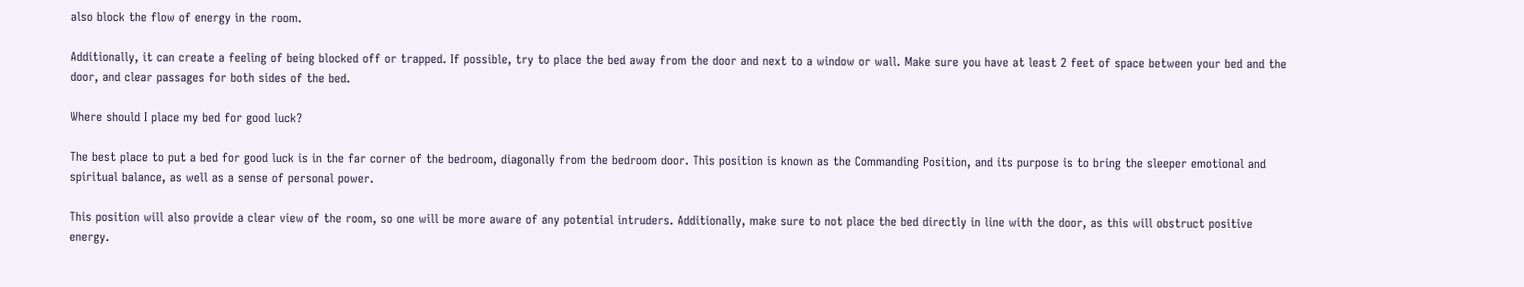also block the flow of energy in the room.

Additionally, it can create a feeling of being blocked off or trapped. If possible, try to place the bed away from the door and next to a window or wall. Make sure you have at least 2 feet of space between your bed and the door, and clear passages for both sides of the bed.

Where should I place my bed for good luck?

The best place to put a bed for good luck is in the far corner of the bedroom, diagonally from the bedroom door. This position is known as the Commanding Position, and its purpose is to bring the sleeper emotional and spiritual balance, as well as a sense of personal power.

This position will also provide a clear view of the room, so one will be more aware of any potential intruders. Additionally, make sure to not place the bed directly in line with the door, as this will obstruct positive energy.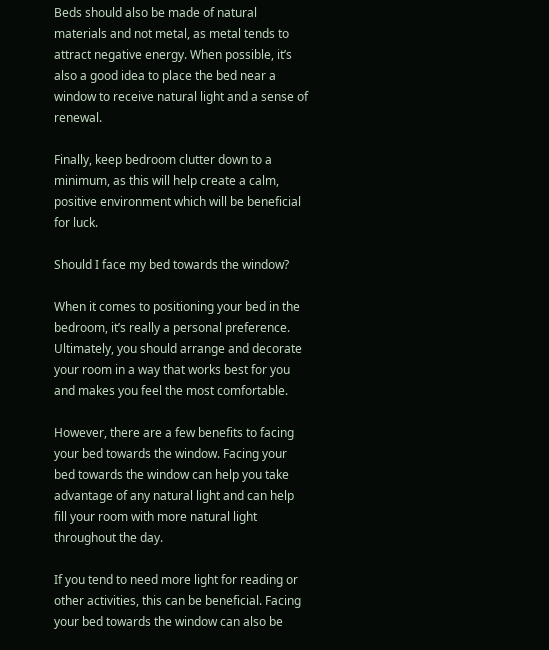Beds should also be made of natural materials and not metal, as metal tends to attract negative energy. When possible, it’s also a good idea to place the bed near a window to receive natural light and a sense of renewal.

Finally, keep bedroom clutter down to a minimum, as this will help create a calm, positive environment which will be beneficial for luck.

Should I face my bed towards the window?

When it comes to positioning your bed in the bedroom, it’s really a personal preference. Ultimately, you should arrange and decorate your room in a way that works best for you and makes you feel the most comfortable.

However, there are a few benefits to facing your bed towards the window. Facing your bed towards the window can help you take advantage of any natural light and can help fill your room with more natural light throughout the day.

If you tend to need more light for reading or other activities, this can be beneficial. Facing your bed towards the window can also be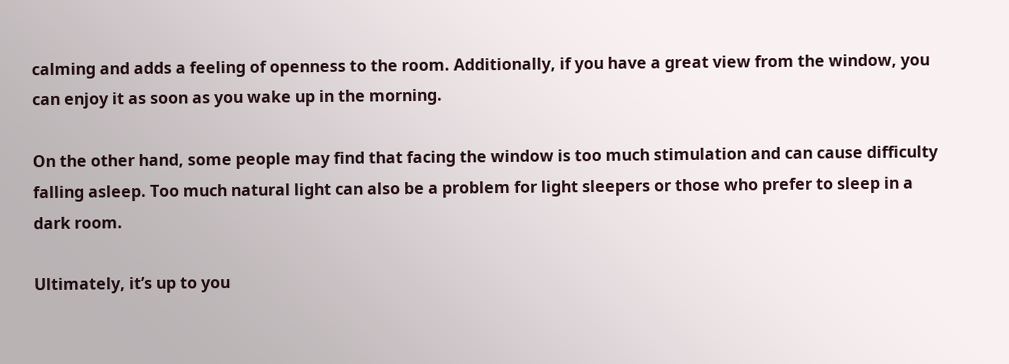calming and adds a feeling of openness to the room. Additionally, if you have a great view from the window, you can enjoy it as soon as you wake up in the morning.

On the other hand, some people may find that facing the window is too much stimulation and can cause difficulty falling asleep. Too much natural light can also be a problem for light sleepers or those who prefer to sleep in a dark room.

Ultimately, it’s up to you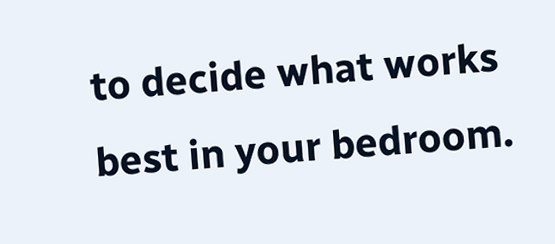to decide what works best in your bedroom.